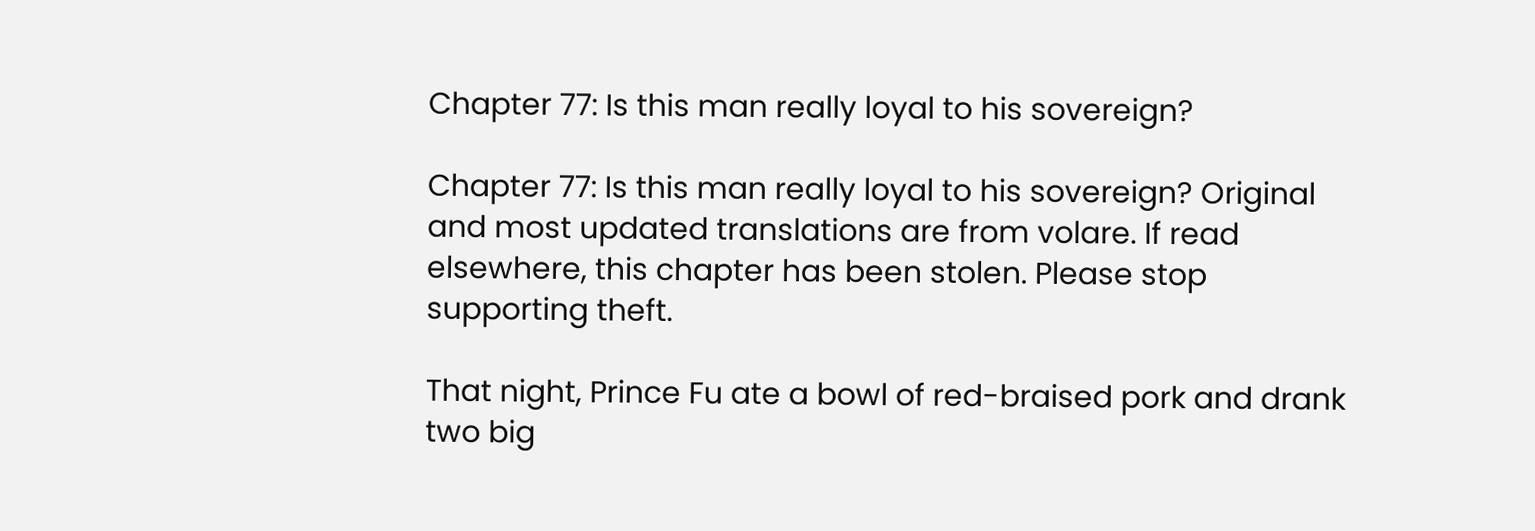Chapter 77: Is this man really loyal to his sovereign?

Chapter 77: Is this man really loyal to his sovereign? Original and most updated translations are from volare. If read elsewhere, this chapter has been stolen. Please stop supporting theft.

That night, Prince Fu ate a bowl of red-braised pork and drank two big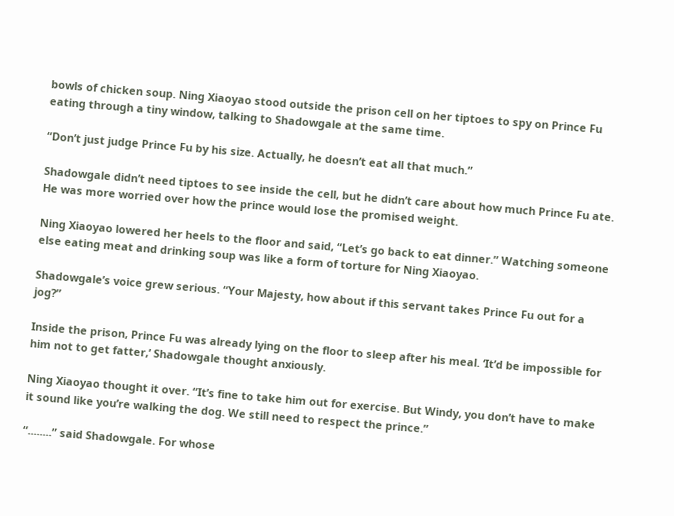bowls of chicken soup. Ning Xiaoyao stood outside the prison cell on her tiptoes to spy on Prince Fu eating through a tiny window, talking to Shadowgale at the same time.

“Don’t just judge Prince Fu by his size. Actually, he doesn’t eat all that much.”

Shadowgale didn’t need tiptoes to see inside the cell, but he didn’t care about how much Prince Fu ate. He was more worried over how the prince would lose the promised weight.

Ning Xiaoyao lowered her heels to the floor and said, “Let’s go back to eat dinner.” Watching someone else eating meat and drinking soup was like a form of torture for Ning Xiaoyao.

Shadowgale’s voice grew serious. “Your Majesty, how about if this servant takes Prince Fu out for a jog?”

Inside the prison, Prince Fu was already lying on the floor to sleep after his meal. ‘It’d be impossible for him not to get fatter,’ Shadowgale thought anxiously.

Ning Xiaoyao thought it over. “It’s fine to take him out for exercise. But Windy, you don’t have to make it sound like you’re walking the dog. We still need to respect the prince.”

“........” said Shadowgale. For whose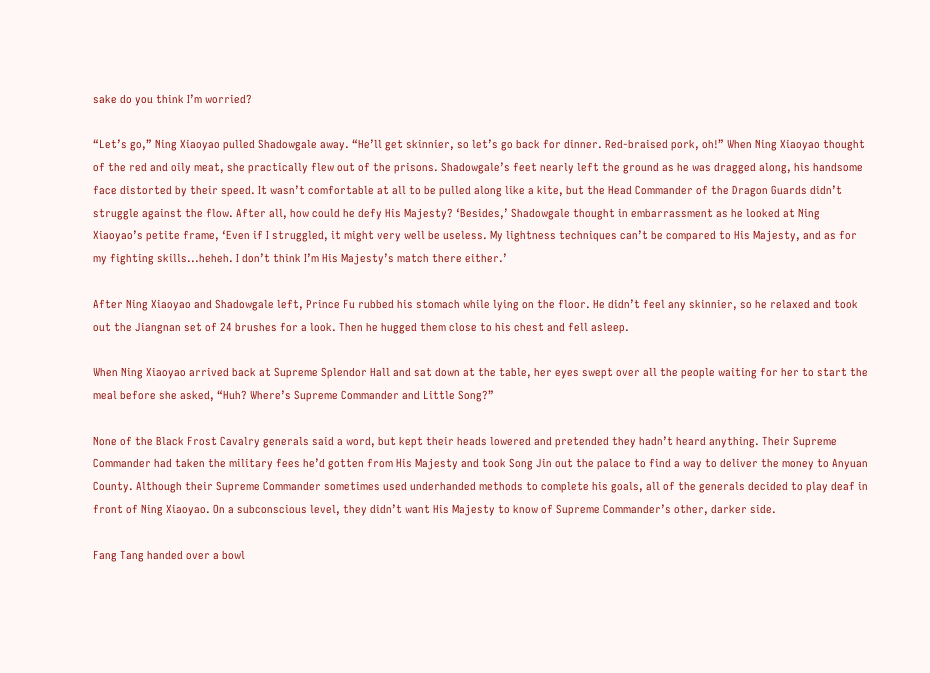sake do you think I’m worried?

“Let’s go,” Ning Xiaoyao pulled Shadowgale away. “He’ll get skinnier, so let’s go back for dinner. Red-braised pork, oh!” When Ning Xiaoyao thought of the red and oily meat, she practically flew out of the prisons. Shadowgale’s feet nearly left the ground as he was dragged along, his handsome face distorted by their speed. It wasn’t comfortable at all to be pulled along like a kite, but the Head Commander of the Dragon Guards didn’t struggle against the flow. After all, how could he defy His Majesty? ‘Besides,’ Shadowgale thought in embarrassment as he looked at Ning Xiaoyao’s petite frame, ‘Even if I struggled, it might very well be useless. My lightness techniques can’t be compared to His Majesty, and as for my fighting skills...heheh. I don’t think I’m His Majesty’s match there either.’

After Ning Xiaoyao and Shadowgale left, Prince Fu rubbed his stomach while lying on the floor. He didn’t feel any skinnier, so he relaxed and took out the Jiangnan set of 24 brushes for a look. Then he hugged them close to his chest and fell asleep.

When Ning Xiaoyao arrived back at Supreme Splendor Hall and sat down at the table, her eyes swept over all the people waiting for her to start the meal before she asked, “Huh? Where’s Supreme Commander and Little Song?”

None of the Black Frost Cavalry generals said a word, but kept their heads lowered and pretended they hadn’t heard anything. Their Supreme Commander had taken the military fees he’d gotten from His Majesty and took Song Jin out the palace to find a way to deliver the money to Anyuan County. Although their Supreme Commander sometimes used underhanded methods to complete his goals, all of the generals decided to play deaf in front of Ning Xiaoyao. On a subconscious level, they didn’t want His Majesty to know of Supreme Commander’s other, darker side.

Fang Tang handed over a bowl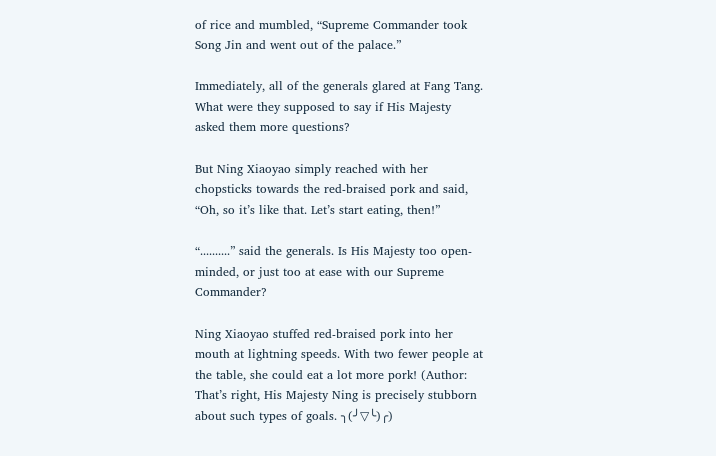of rice and mumbled, “Supreme Commander took Song Jin and went out of the palace.”

Immediately, all of the generals glared at Fang Tang. What were they supposed to say if His Majesty asked them more questions?

But Ning Xiaoyao simply reached with her chopsticks towards the red-braised pork and said, “Oh, so it’s like that. Let’s start eating, then!”

“..........” said the generals. Is His Majesty too open-minded, or just too at ease with our Supreme Commander?

Ning Xiaoyao stuffed red-braised pork into her mouth at lightning speeds. With two fewer people at the table, she could eat a lot more pork! (Author: That’s right, His Majesty Ning is precisely stubborn about such types of goals. ╮(╯▽╰)╭)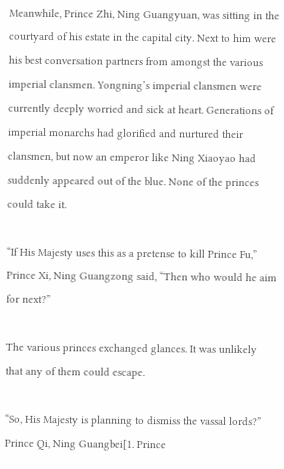Meanwhile, Prince Zhi, Ning Guangyuan, was sitting in the courtyard of his estate in the capital city. Next to him were his best conversation partners from amongst the various imperial clansmen. Yongning’s imperial clansmen were currently deeply worried and sick at heart. Generations of imperial monarchs had glorified and nurtured their clansmen, but now an emperor like Ning Xiaoyao had suddenly appeared out of the blue. None of the princes could take it.

“If His Majesty uses this as a pretense to kill Prince Fu,” Prince Xi, Ning Guangzong said, “Then who would he aim for next?”

The various princes exchanged glances. It was unlikely that any of them could escape.

“So, His Majesty is planning to dismiss the vassal lords?” Prince Qi, Ning Guangbei[1. Prince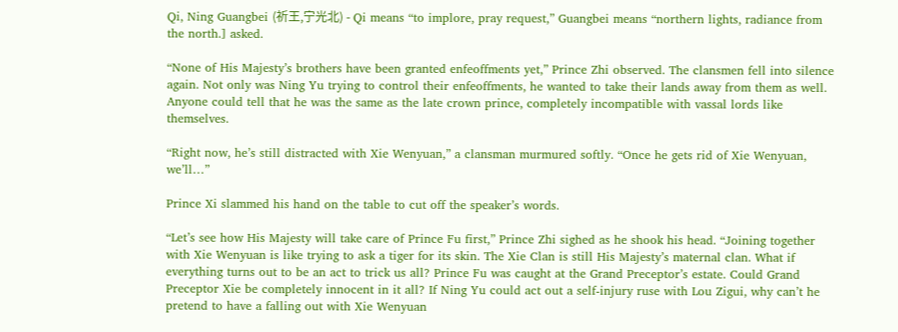Qi, Ning Guangbei (祈王,宁光北) - Qi means “to implore, pray request,” Guangbei means “northern lights, radiance from the north.] asked.

“None of His Majesty’s brothers have been granted enfeoffments yet,” Prince Zhi observed. The clansmen fell into silence again. Not only was Ning Yu trying to control their enfeoffments, he wanted to take their lands away from them as well. Anyone could tell that he was the same as the late crown prince, completely incompatible with vassal lords like themselves.

“Right now, he’s still distracted with Xie Wenyuan,” a clansman murmured softly. “Once he gets rid of Xie Wenyuan, we’ll…”

Prince Xi slammed his hand on the table to cut off the speaker’s words.

“Let’s see how His Majesty will take care of Prince Fu first,” Prince Zhi sighed as he shook his head. “Joining together with Xie Wenyuan is like trying to ask a tiger for its skin. The Xie Clan is still His Majesty’s maternal clan. What if everything turns out to be an act to trick us all? Prince Fu was caught at the Grand Preceptor’s estate. Could Grand Preceptor Xie be completely innocent in it all? If Ning Yu could act out a self-injury ruse with Lou Zigui, why can’t he pretend to have a falling out with Xie Wenyuan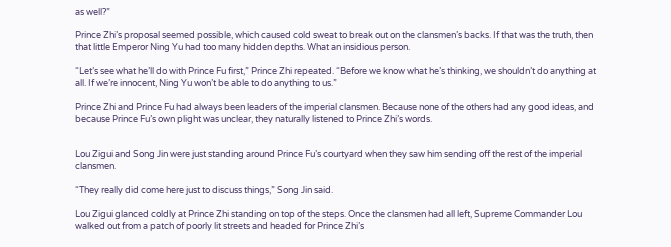as well?”

Prince Zhi’s proposal seemed possible, which caused cold sweat to break out on the clansmen’s backs. If that was the truth, then that little Emperor Ning Yu had too many hidden depths. What an insidious person.

“Let’s see what he’ll do with Prince Fu first,” Prince Zhi repeated. “Before we know what he’s thinking, we shouldn’t do anything at all. If we’re innocent, Ning Yu won’t be able to do anything to us.”

Prince Zhi and Prince Fu had always been leaders of the imperial clansmen. Because none of the others had any good ideas, and because Prince Fu’s own plight was unclear, they naturally listened to Prince Zhi’s words.


Lou Zigui and Song Jin were just standing around Prince Fu’s courtyard when they saw him sending off the rest of the imperial clansmen.

“They really did come here just to discuss things,” Song Jin said.

Lou Zigui glanced coldly at Prince Zhi standing on top of the steps. Once the clansmen had all left, Supreme Commander Lou walked out from a patch of poorly lit streets and headed for Prince Zhi’s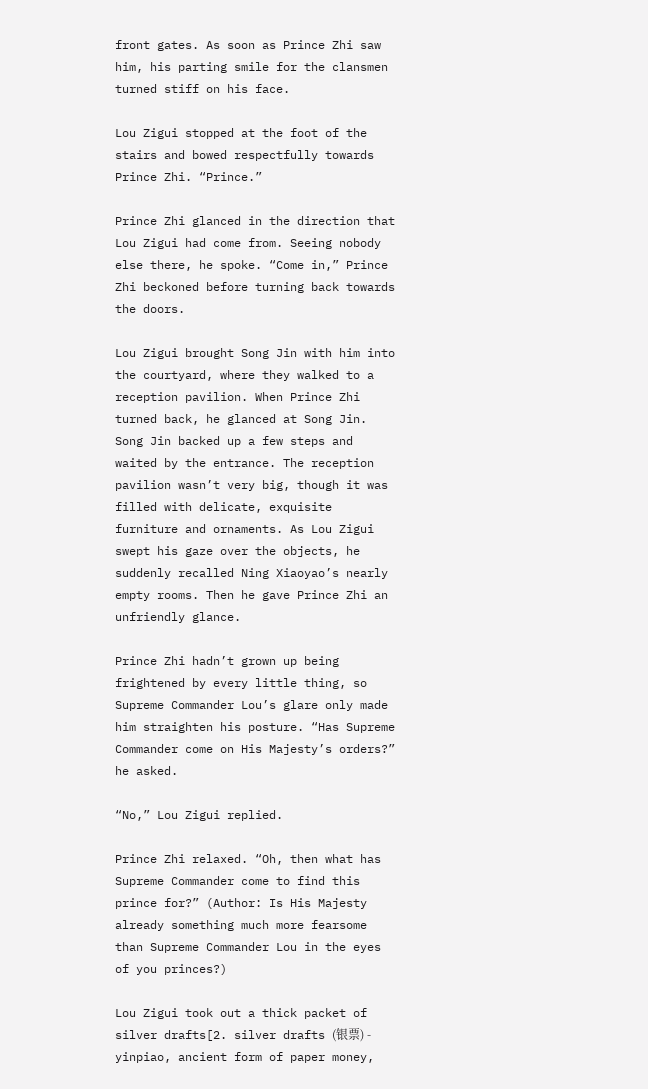front gates. As soon as Prince Zhi saw him, his parting smile for the clansmen turned stiff on his face.

Lou Zigui stopped at the foot of the stairs and bowed respectfully towards Prince Zhi. “Prince.”

Prince Zhi glanced in the direction that Lou Zigui had come from. Seeing nobody else there, he spoke. “Come in,” Prince Zhi beckoned before turning back towards the doors.

Lou Zigui brought Song Jin with him into the courtyard, where they walked to a reception pavilion. When Prince Zhi turned back, he glanced at Song Jin. Song Jin backed up a few steps and waited by the entrance. The reception pavilion wasn’t very big, though it was filled with delicate, exquisite furniture and ornaments. As Lou Zigui swept his gaze over the objects, he suddenly recalled Ning Xiaoyao’s nearly empty rooms. Then he gave Prince Zhi an unfriendly glance.

Prince Zhi hadn’t grown up being frightened by every little thing, so Supreme Commander Lou’s glare only made him straighten his posture. “Has Supreme Commander come on His Majesty’s orders?” he asked.

“No,” Lou Zigui replied.

Prince Zhi relaxed. “Oh, then what has Supreme Commander come to find this prince for?” (Author: Is His Majesty already something much more fearsome than Supreme Commander Lou in the eyes of you princes?)

Lou Zigui took out a thick packet of silver drafts[2. silver drafts (银票) - yinpiao, ancient form of paper money,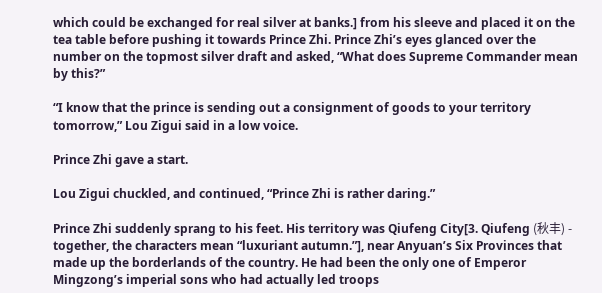which could be exchanged for real silver at banks.] from his sleeve and placed it on the tea table before pushing it towards Prince Zhi. Prince Zhi’s eyes glanced over the number on the topmost silver draft and asked, “What does Supreme Commander mean by this?”

“I know that the prince is sending out a consignment of goods to your territory tomorrow,” Lou Zigui said in a low voice.

Prince Zhi gave a start.

Lou Zigui chuckled, and continued, “Prince Zhi is rather daring.”

Prince Zhi suddenly sprang to his feet. His territory was Qiufeng City[3. Qiufeng (秋丰) - together, the characters mean “luxuriant autumn.”], near Anyuan’s Six Provinces that made up the borderlands of the country. He had been the only one of Emperor Mingzong’s imperial sons who had actually led troops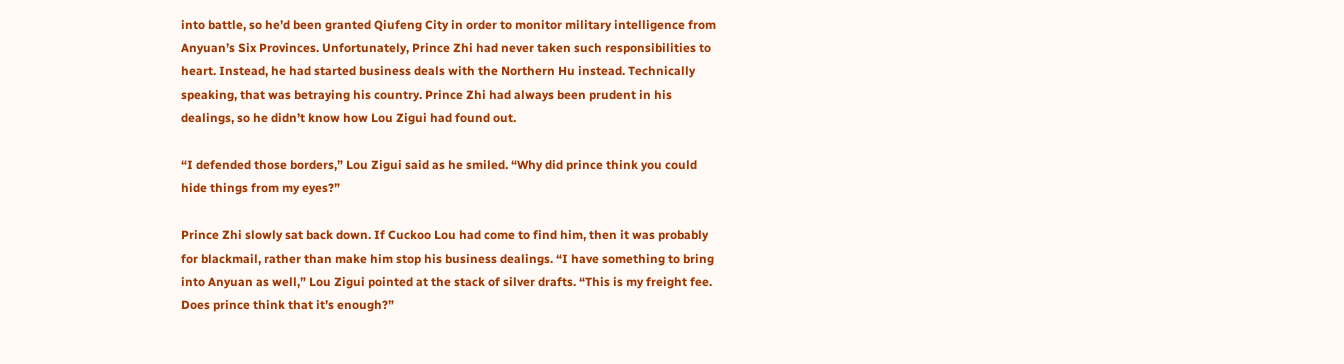into battle, so he’d been granted Qiufeng City in order to monitor military intelligence from Anyuan’s Six Provinces. Unfortunately, Prince Zhi had never taken such responsibilities to heart. Instead, he had started business deals with the Northern Hu instead. Technically speaking, that was betraying his country. Prince Zhi had always been prudent in his dealings, so he didn’t know how Lou Zigui had found out.

“I defended those borders,” Lou Zigui said as he smiled. “Why did prince think you could hide things from my eyes?”

Prince Zhi slowly sat back down. If Cuckoo Lou had come to find him, then it was probably for blackmail, rather than make him stop his business dealings. “I have something to bring into Anyuan as well,” Lou Zigui pointed at the stack of silver drafts. “This is my freight fee. Does prince think that it’s enough?”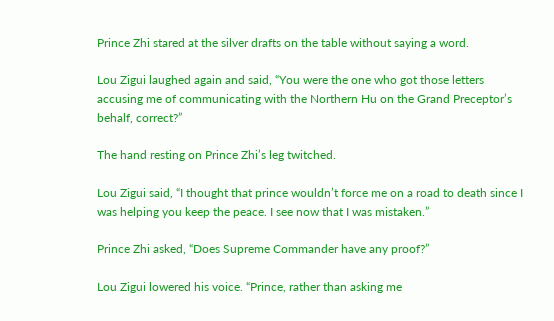Prince Zhi stared at the silver drafts on the table without saying a word.

Lou Zigui laughed again and said, “You were the one who got those letters accusing me of communicating with the Northern Hu on the Grand Preceptor’s behalf, correct?”

The hand resting on Prince Zhi’s leg twitched.

Lou Zigui said, “I thought that prince wouldn’t force me on a road to death since I was helping you keep the peace. I see now that I was mistaken.”

Prince Zhi asked, “Does Supreme Commander have any proof?”

Lou Zigui lowered his voice. “Prince, rather than asking me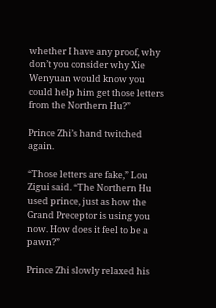whether I have any proof, why don’t you consider why Xie Wenyuan would know you could help him get those letters from the Northern Hu?”

Prince Zhi’s hand twitched again.

“Those letters are fake,” Lou Zigui said. “The Northern Hu used prince, just as how the Grand Preceptor is using you now. How does it feel to be a pawn?”

Prince Zhi slowly relaxed his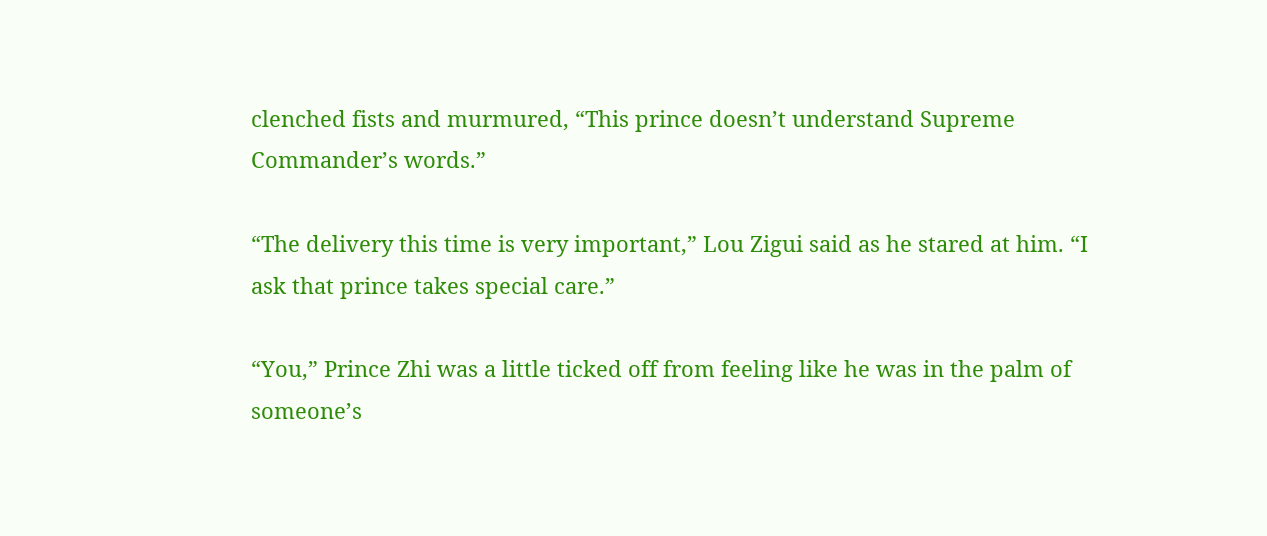clenched fists and murmured, “This prince doesn’t understand Supreme Commander’s words.”

“The delivery this time is very important,” Lou Zigui said as he stared at him. “I ask that prince takes special care.”

“You,” Prince Zhi was a little ticked off from feeling like he was in the palm of someone’s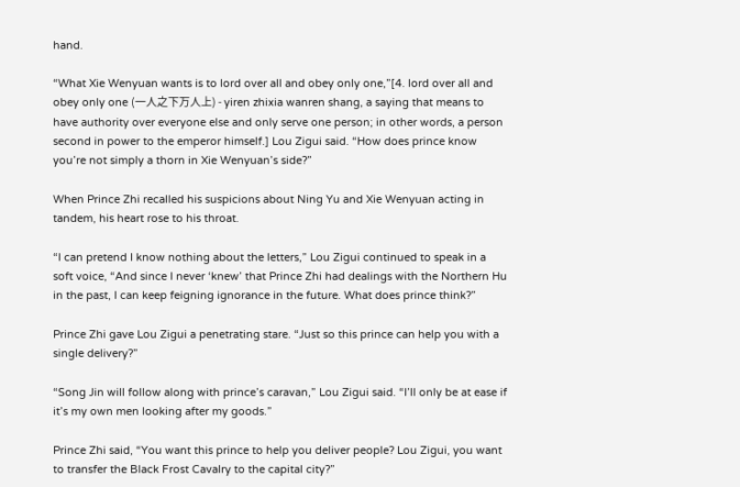hand.

“What Xie Wenyuan wants is to lord over all and obey only one,”[4. lord over all and obey only one (一人之下万人上) - yiren zhixia wanren shang, a saying that means to have authority over everyone else and only serve one person; in other words, a person second in power to the emperor himself.] Lou Zigui said. “How does prince know you’re not simply a thorn in Xie Wenyuan’s side?”

When Prince Zhi recalled his suspicions about Ning Yu and Xie Wenyuan acting in tandem, his heart rose to his throat.

“I can pretend I know nothing about the letters,” Lou Zigui continued to speak in a soft voice, “And since I never ‘knew’ that Prince Zhi had dealings with the Northern Hu in the past, I can keep feigning ignorance in the future. What does prince think?”

Prince Zhi gave Lou Zigui a penetrating stare. “Just so this prince can help you with a single delivery?”

“Song Jin will follow along with prince’s caravan,” Lou Zigui said. “I’ll only be at ease if it’s my own men looking after my goods.”

Prince Zhi said, “You want this prince to help you deliver people? Lou Zigui, you want to transfer the Black Frost Cavalry to the capital city?”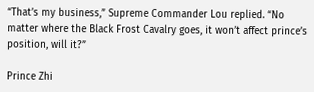“That’s my business,” Supreme Commander Lou replied. “No matter where the Black Frost Cavalry goes, it won’t affect prince’s position, will it?”

Prince Zhi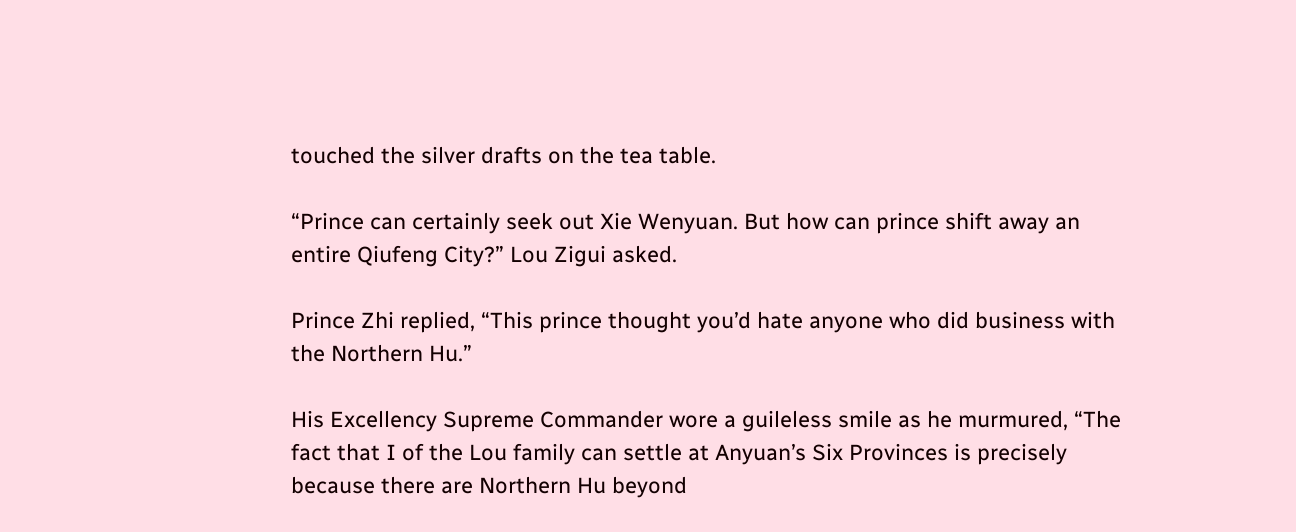touched the silver drafts on the tea table.

“Prince can certainly seek out Xie Wenyuan. But how can prince shift away an entire Qiufeng City?” Lou Zigui asked.

Prince Zhi replied, “This prince thought you’d hate anyone who did business with the Northern Hu.”

His Excellency Supreme Commander wore a guileless smile as he murmured, “The fact that I of the Lou family can settle at Anyuan’s Six Provinces is precisely because there are Northern Hu beyond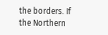the borders. If the Northern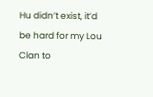Hu didn’t exist, it’d be hard for my Lou Clan to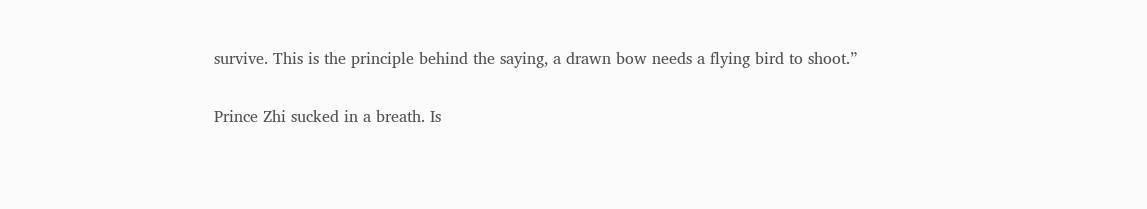survive. This is the principle behind the saying, a drawn bow needs a flying bird to shoot.”

Prince Zhi sucked in a breath. Is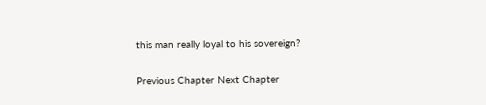this man really loyal to his sovereign?

Previous Chapter Next Chapter